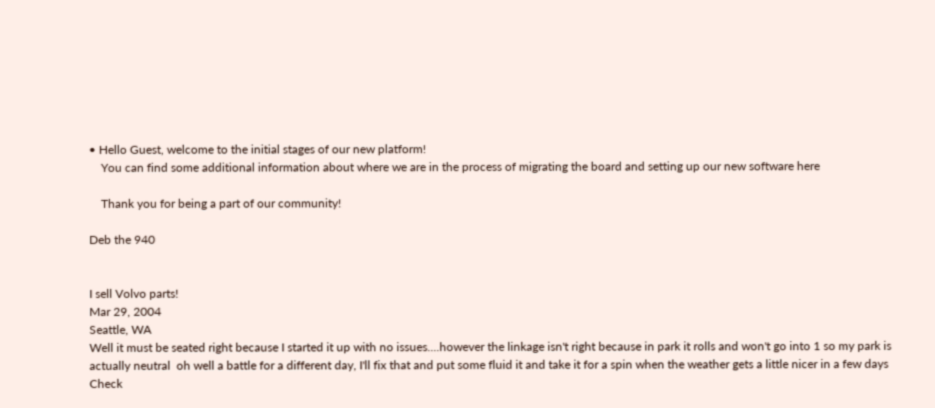• Hello Guest, welcome to the initial stages of our new platform!
    You can find some additional information about where we are in the process of migrating the board and setting up our new software here

    Thank you for being a part of our community!

Deb the 940


I sell Volvo parts!
Mar 29, 2004
Seattle, WA
Well it must be seated right because I started it up with no issues....however the linkage isn't right because in park it rolls and won't go into 1 so my park is actually neutral  oh well a battle for a different day, I'll fix that and put some fluid it and take it for a spin when the weather gets a little nicer in a few days
Check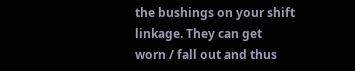the bushings on your shift linkage. They can get worn / fall out and thus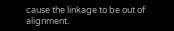cause the linkage to be out of alignment.